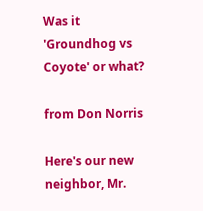Was it 'Groundhog vs Coyote' or what?

from Don Norris

Here's our new neighbor, Mr.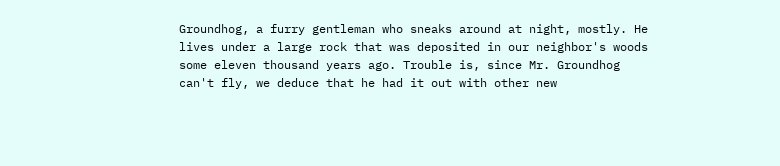Groundhog, a furry gentleman who sneaks around at night, mostly. He lives under a large rock that was deposited in our neighbor's woods some eleven thousand years ago. Trouble is, since Mr. Groundhog can't fly, we deduce that he had it out with other new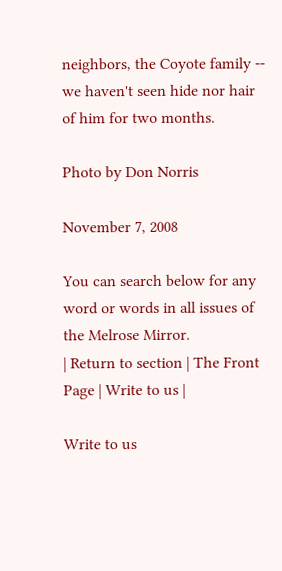neighbors, the Coyote family -- we haven't seen hide nor hair of him for two months.

Photo by Don Norris

November 7, 2008

You can search below for any word or words in all issues of the Melrose Mirror.
| Return to section | The Front Page | Write to us |

Write to us